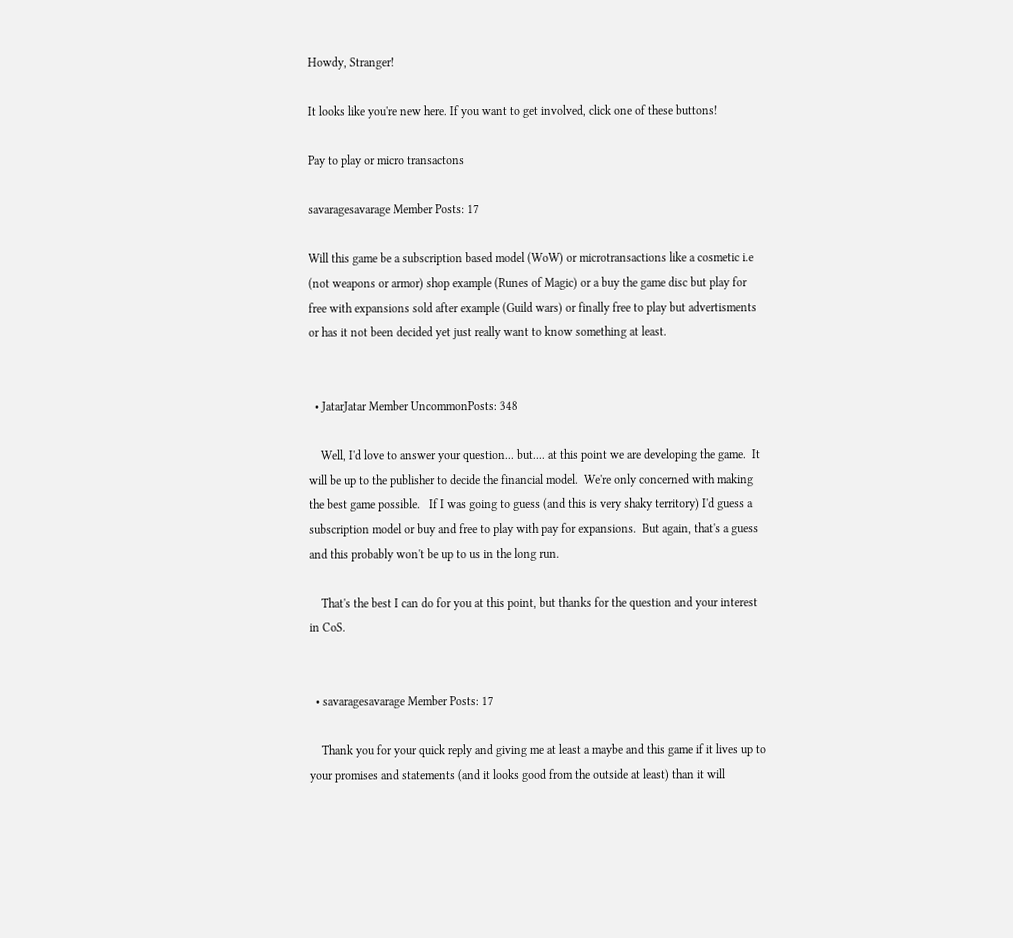Howdy, Stranger!

It looks like you're new here. If you want to get involved, click one of these buttons!

Pay to play or micro transactons

savaragesavarage Member Posts: 17

Will this game be a subscription based model (WoW) or microtransactions like a cosmetic i.e (not weapons or armor) shop example (Runes of Magic) or a buy the game disc but play for free with expansions sold after example (Guild wars) or finally free to play but advertisments or has it not been decided yet just really want to know something at least.


  • JatarJatar Member UncommonPosts: 348

    Well, I'd love to answer your question... but.... at this point we are developing the game.  It will be up to the publisher to decide the financial model.  We're only concerned with making the best game possible.   If I was going to guess (and this is very shaky territory) I'd guess a subscription model or buy and free to play with pay for expansions.  But again, that's a guess and this probably won't be up to us in the long run.

    That's the best I can do for you at this point, but thanks for the question and your interest in CoS.


  • savaragesavarage Member Posts: 17

    Thank you for your quick reply and giving me at least a maybe and this game if it lives up to your promises and statements (and it looks good from the outside at least) than it will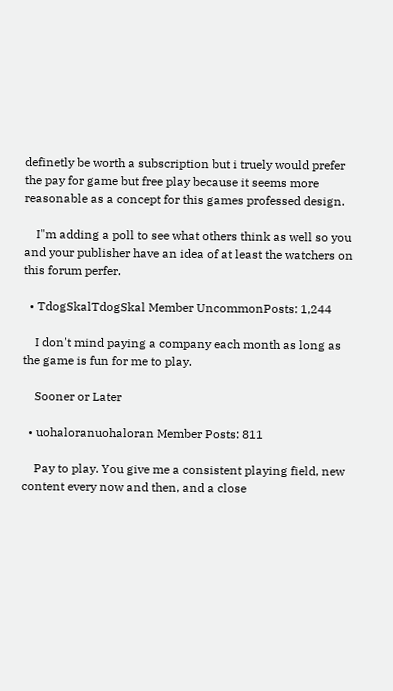definetly be worth a subscription but i truely would prefer the pay for game but free play because it seems more reasonable as a concept for this games professed design.

    I"m adding a poll to see what others think as well so you and your publisher have an idea of at least the watchers on this forum perfer.

  • TdogSkalTdogSkal Member UncommonPosts: 1,244

    I don't mind paying a company each month as long as the game is fun for me to play.

    Sooner or Later

  • uohaloranuohaloran Member Posts: 811

    Pay to play. You give me a consistent playing field, new content every now and then, and a close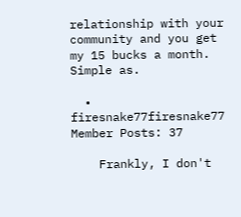relationship with your community and you get my 15 bucks a month. Simple as.

  • firesnake77firesnake77 Member Posts: 37

    Frankly, I don't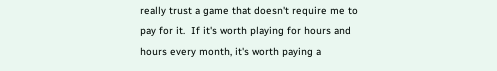really trust a game that doesn't require me to pay for it.  If it's worth playing for hours and hours every month, it's worth paying a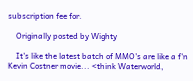subscription fee for.

    Originally posted by Wighty

    It's like the latest batch of MMO's are like a f'n Kevin Costner movie... <think Waterworld,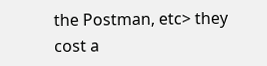the Postman, etc> they cost a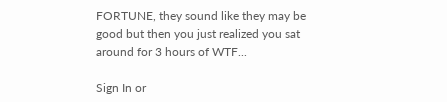FORTUNE, they sound like they may be good but then you just realized you sat around for 3 hours of WTF...

Sign In or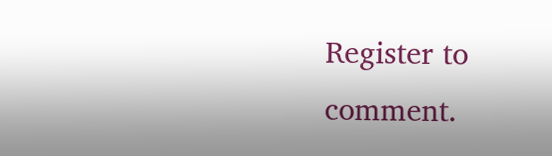Register to comment.